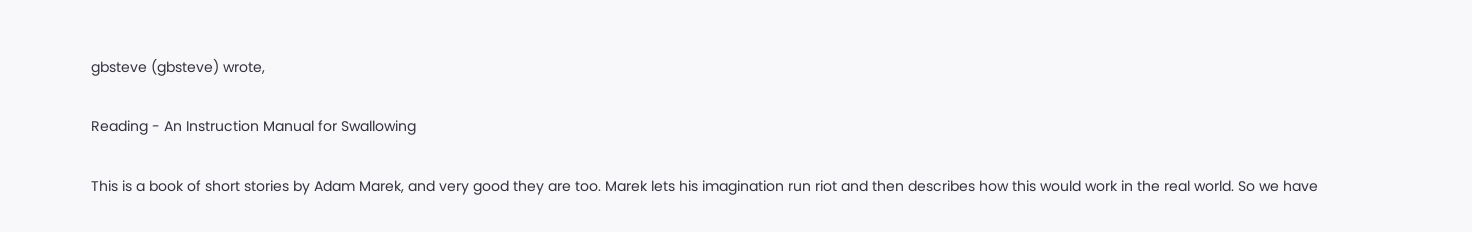gbsteve (gbsteve) wrote,

Reading - An Instruction Manual for Swallowing

This is a book of short stories by Adam Marek, and very good they are too. Marek lets his imagination run riot and then describes how this would work in the real world. So we have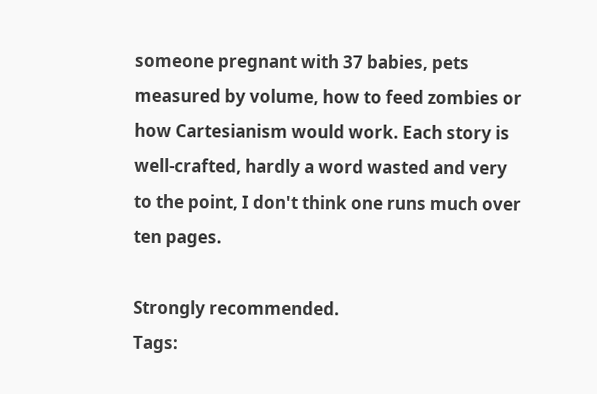someone pregnant with 37 babies, pets measured by volume, how to feed zombies or how Cartesianism would work. Each story is well-crafted, hardly a word wasted and very to the point, I don't think one runs much over ten pages.

Strongly recommended.
Tags: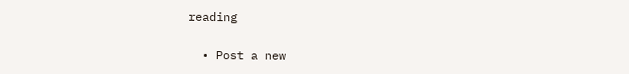reading

  • Post a new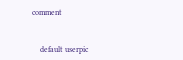comment


    default userpic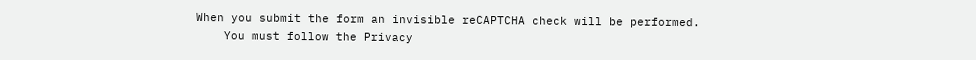When you submit the form an invisible reCAPTCHA check will be performed.
    You must follow the Privacy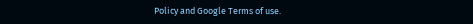Policy and Google Terms of use.